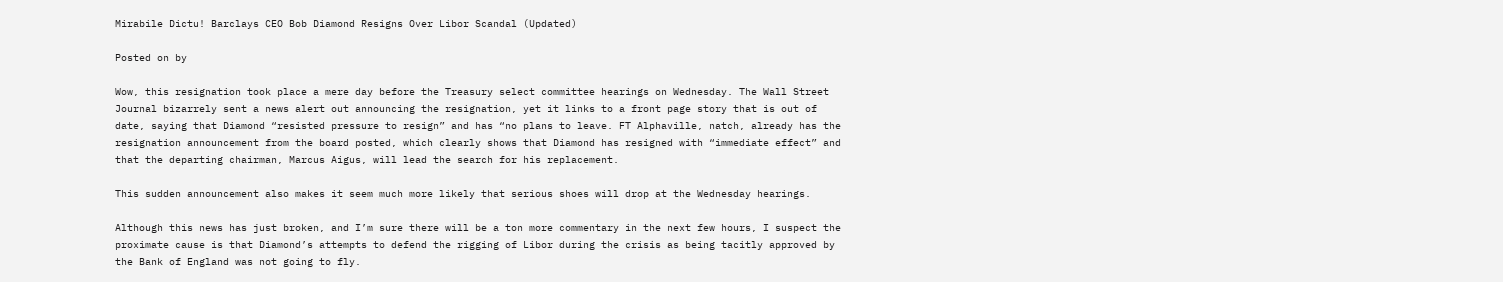Mirabile Dictu! Barclays CEO Bob Diamond Resigns Over Libor Scandal (Updated)

Posted on by

Wow, this resignation took place a mere day before the Treasury select committee hearings on Wednesday. The Wall Street Journal bizarrely sent a news alert out announcing the resignation, yet it links to a front page story that is out of date, saying that Diamond “resisted pressure to resign” and has “no plans to leave. FT Alphaville, natch, already has the resignation announcement from the board posted, which clearly shows that Diamond has resigned with “immediate effect” and that the departing chairman, Marcus Aigus, will lead the search for his replacement.

This sudden announcement also makes it seem much more likely that serious shoes will drop at the Wednesday hearings.

Although this news has just broken, and I’m sure there will be a ton more commentary in the next few hours, I suspect the proximate cause is that Diamond’s attempts to defend the rigging of Libor during the crisis as being tacitly approved by the Bank of England was not going to fly.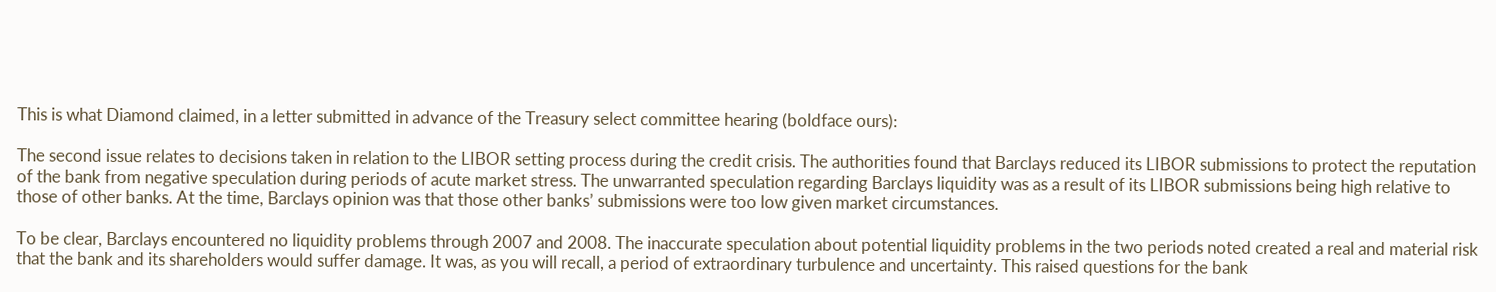This is what Diamond claimed, in a letter submitted in advance of the Treasury select committee hearing (boldface ours):

The second issue relates to decisions taken in relation to the LIBOR setting process during the credit crisis. The authorities found that Barclays reduced its LIBOR submissions to protect the reputation of the bank from negative speculation during periods of acute market stress. The unwarranted speculation regarding Barclays liquidity was as a result of its LIBOR submissions being high relative to those of other banks. At the time, Barclays opinion was that those other banks’ submissions were too low given market circumstances.

To be clear, Barclays encountered no liquidity problems through 2007 and 2008. The inaccurate speculation about potential liquidity problems in the two periods noted created a real and material risk that the bank and its shareholders would suffer damage. It was, as you will recall, a period of extraordinary turbulence and uncertainty. This raised questions for the bank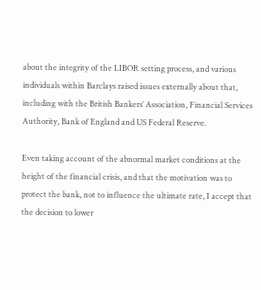about the integrity of the LIBOR setting process, and various individuals within Barclays raised issues externally about that, including with the British Bankers’ Association, Financial Services Authority, Bank of England and US Federal Reserve.

Even taking account of the abnormal market conditions at the height of the financial crisis, and that the motivation was to protect the bank, not to influence the ultimate rate, I accept that the decision to lower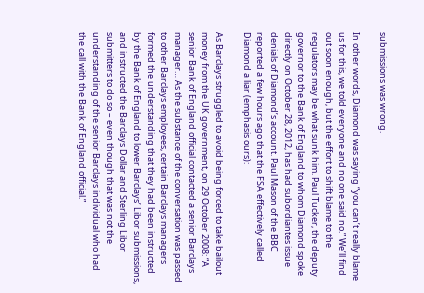submissions was wrong.

In other words, Diamond was saying “you can’t really blame us for this, we told everyone and no one said no.” We’ll find out soon enough, but the effort to shift blame to the regulators may be what sunk him. Paul Tucker, the deputy governor to the Bank of England to whom Diamond spoke directly on October 28, 2012, has had subordiantes issue denials of Diamond’s account. Paul Mason of the BBC reported a few hours ago that the FSA effectively called Diamond a liar (emphasis ours):

As Barclays struggled to avoid being forced to take bailout money from the UK government, on 29 October 2008: “A senior Bank of England official contacted a senior Barclays manager… As the substance of the conversation was passed to other Barclays employees, certain Barclays managers formed the understanding that they had been instructed by the Bank of England to lower Barclays’ Libor submissions, and instructed the Barclays Dollar and Sterling Libor submitters to do so – even though that was not the understanding of the senior Barclays individual who had the call with the Bank of England official.”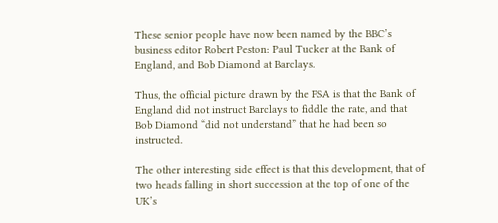These senior people have now been named by the BBC’s business editor Robert Peston: Paul Tucker at the Bank of England, and Bob Diamond at Barclays.

Thus, the official picture drawn by the FSA is that the Bank of England did not instruct Barclays to fiddle the rate, and that Bob Diamond “did not understand” that he had been so instructed.

The other interesting side effect is that this development, that of two heads falling in short succession at the top of one of the UK’s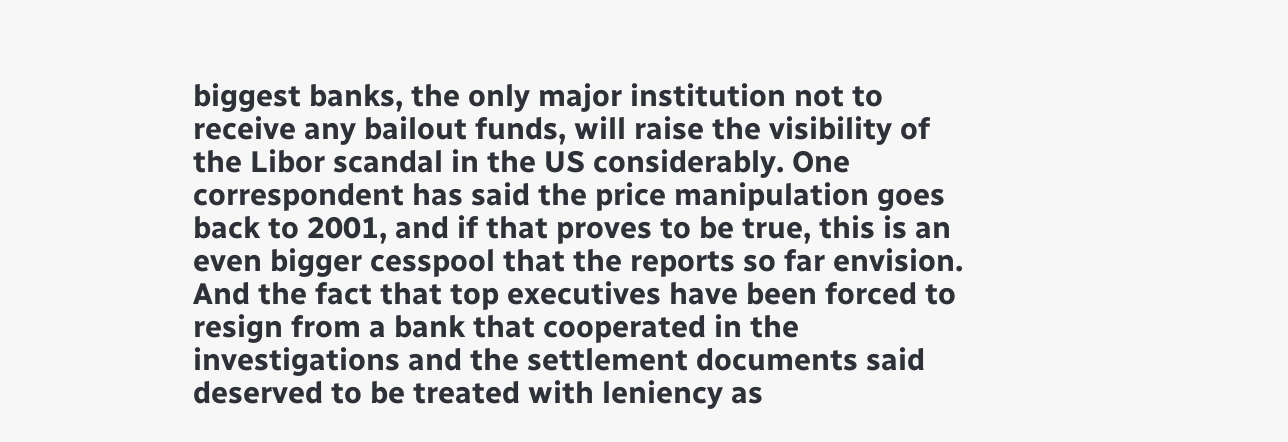biggest banks, the only major institution not to receive any bailout funds, will raise the visibility of the Libor scandal in the US considerably. One correspondent has said the price manipulation goes back to 2001, and if that proves to be true, this is an even bigger cesspool that the reports so far envision. And the fact that top executives have been forced to resign from a bank that cooperated in the investigations and the settlement documents said deserved to be treated with leniency as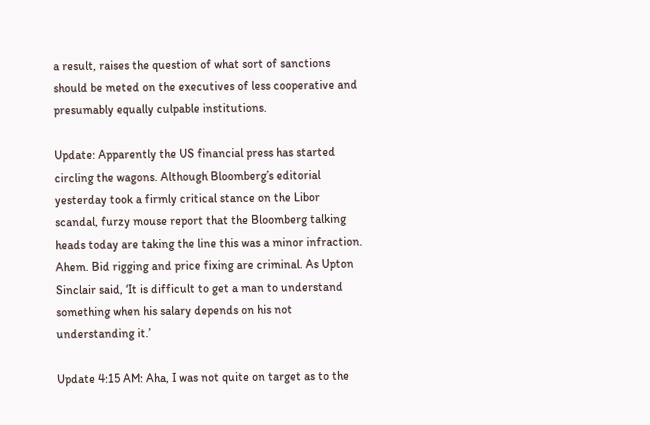a result, raises the question of what sort of sanctions should be meted on the executives of less cooperative and presumably equally culpable institutions.

Update: Apparently the US financial press has started circling the wagons. Although Bloomberg’s editorial yesterday took a firmly critical stance on the Libor scandal, furzy mouse report that the Bloomberg talking heads today are taking the line this was a minor infraction. Ahem. Bid rigging and price fixing are criminal. As Upton Sinclair said, ‘It is difficult to get a man to understand something when his salary depends on his not understanding it.’

Update 4:15 AM: Aha, I was not quite on target as to the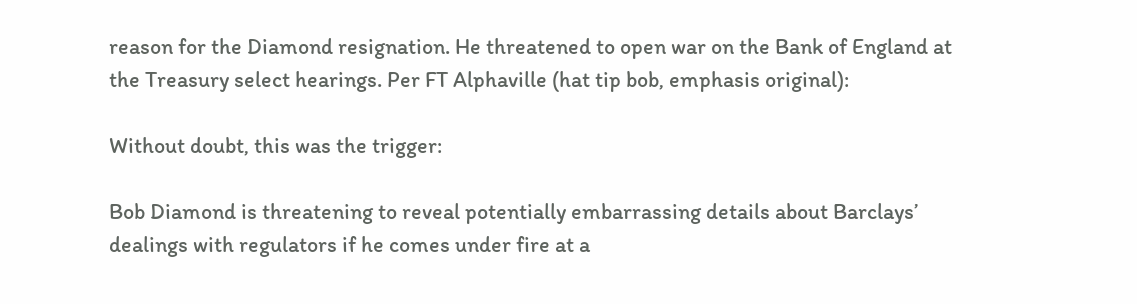reason for the Diamond resignation. He threatened to open war on the Bank of England at the Treasury select hearings. Per FT Alphaville (hat tip bob, emphasis original):

Without doubt, this was the trigger:

Bob Diamond is threatening to reveal potentially embarrassing details about Barclays’ dealings with regulators if he comes under fire at a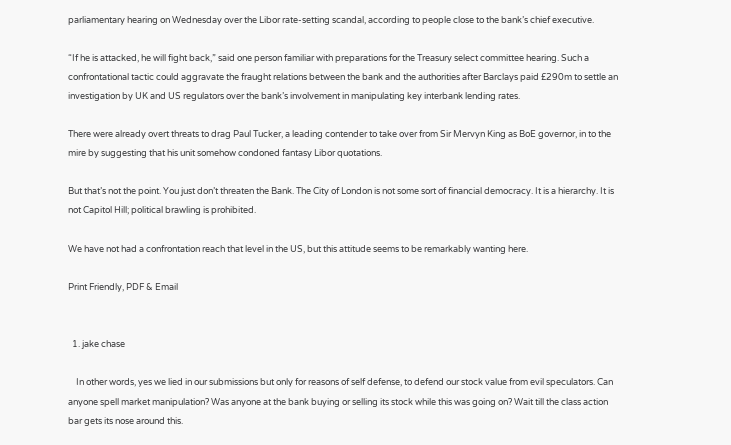parliamentary hearing on Wednesday over the Libor rate-setting scandal, according to people close to the bank’s chief executive.

“If he is attacked, he will fight back,” said one person familiar with preparations for the Treasury select committee hearing. Such a confrontational tactic could aggravate the fraught relations between the bank and the authorities after Barclays paid £290m to settle an investigation by UK and US regulators over the bank’s involvement in manipulating key interbank lending rates.

There were already overt threats to drag Paul Tucker, a leading contender to take over from Sir Mervyn King as BoE governor, in to the mire by suggesting that his unit somehow condoned fantasy Libor quotations.

But that’s not the point. You just don’t threaten the Bank. The City of London is not some sort of financial democracy. It is a hierarchy. It is not Capitol Hill; political brawling is prohibited.

We have not had a confrontation reach that level in the US, but this attitude seems to be remarkably wanting here.

Print Friendly, PDF & Email


  1. jake chase

    In other words, yes we lied in our submissions but only for reasons of self defense, to defend our stock value from evil speculators. Can anyone spell market manipulation? Was anyone at the bank buying or selling its stock while this was going on? Wait till the class action bar gets its nose around this.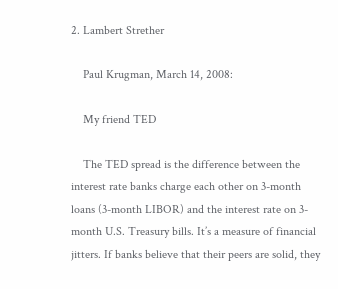2. Lambert Strether

    Paul Krugman, March 14, 2008:

    My friend TED

    The TED spread is the difference between the interest rate banks charge each other on 3-month loans (3-month LIBOR) and the interest rate on 3-month U.S. Treasury bills. It’s a measure of financial jitters. If banks believe that their peers are solid, they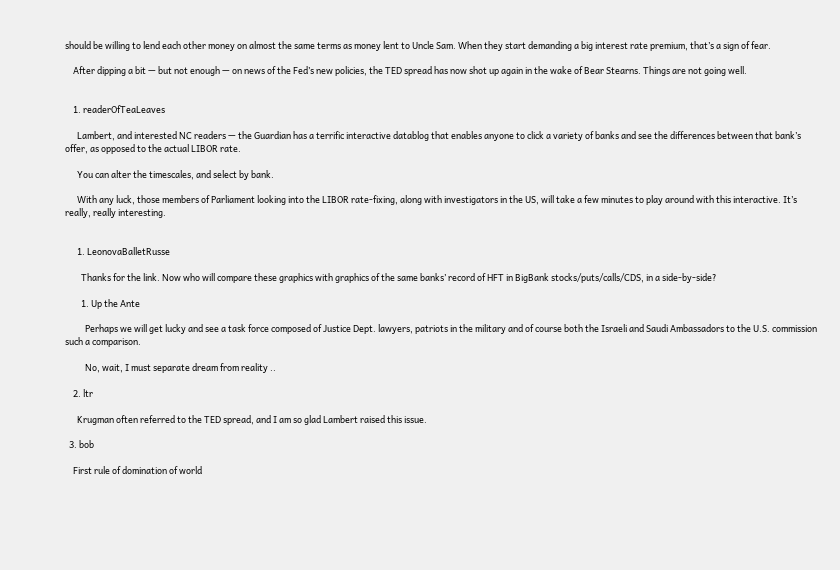should be willing to lend each other money on almost the same terms as money lent to Uncle Sam. When they start demanding a big interest rate premium, that’s a sign of fear.

    After dipping a bit — but not enough — on news of the Fed’s new policies, the TED spread has now shot up again in the wake of Bear Stearns. Things are not going well.


    1. readerOfTeaLeaves

      Lambert, and interested NC readers — the Guardian has a terrific interactive datablog that enables anyone to click a variety of banks and see the differences between that bank’s offer, as opposed to the actual LIBOR rate.

      You can alter the timescales, and select by bank.

      With any luck, those members of Parliament looking into the LIBOR rate-fixing, along with investigators in the US, will take a few minutes to play around with this interactive. It’s really, really interesting.


      1. LeonovaBalletRusse

        Thanks for the link. Now who will compare these graphics with graphics of the same banks’ record of HFT in BigBank stocks/puts/calls/CDS, in a side-by-side?

        1. Up the Ante

          Perhaps we will get lucky and see a task force composed of Justice Dept. lawyers, patriots in the military and of course both the Israeli and Saudi Ambassadors to the U.S. commission such a comparison.

          No, wait, I must separate dream from reality ..

    2. ltr

      Krugman often referred to the TED spread, and I am so glad Lambert raised this issue.

  3. bob

    First rule of domination of world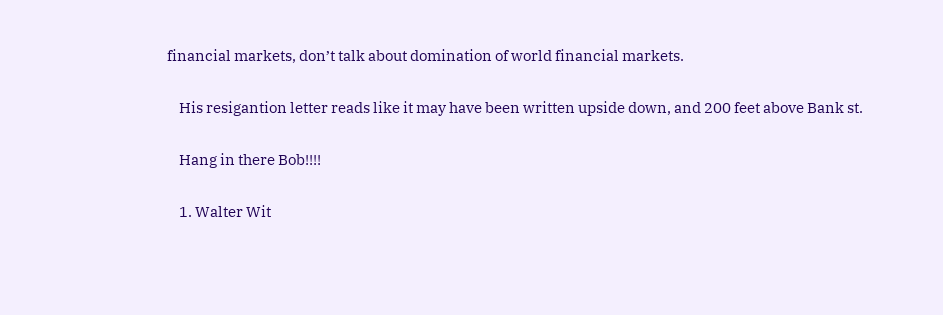financial markets, don’t talk about domination of world financial markets.

    His resigantion letter reads like it may have been written upside down, and 200 feet above Bank st.

    Hang in there Bob!!!!

    1. Walter Wit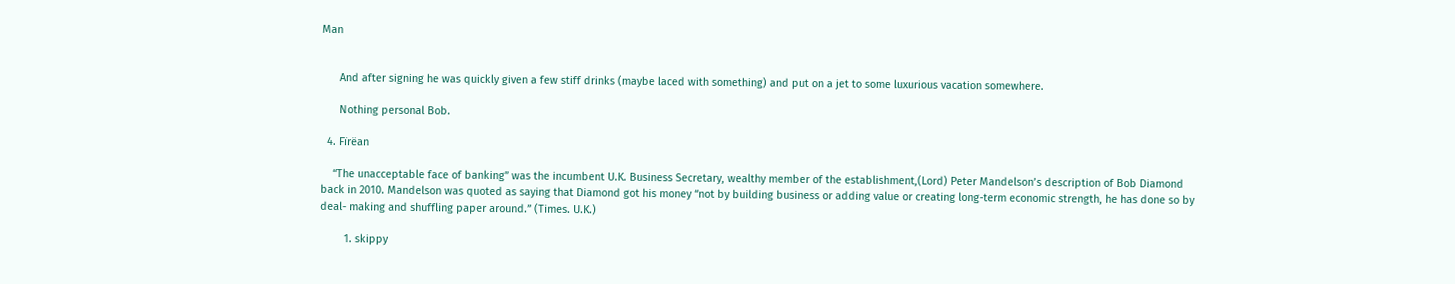Man


      And after signing he was quickly given a few stiff drinks (maybe laced with something) and put on a jet to some luxurious vacation somewhere.

      Nothing personal Bob.

  4. Fïrëan

    “The unacceptable face of banking” was the incumbent U.K. Business Secretary, wealthy member of the establishment,(Lord) Peter Mandelson’s description of Bob Diamond back in 2010. Mandelson was quoted as saying that Diamond got his money “not by building business or adding value or creating long-term economic strength, he has done so by deal- making and shuffling paper around.” (Times. U.K.)

        1. skippy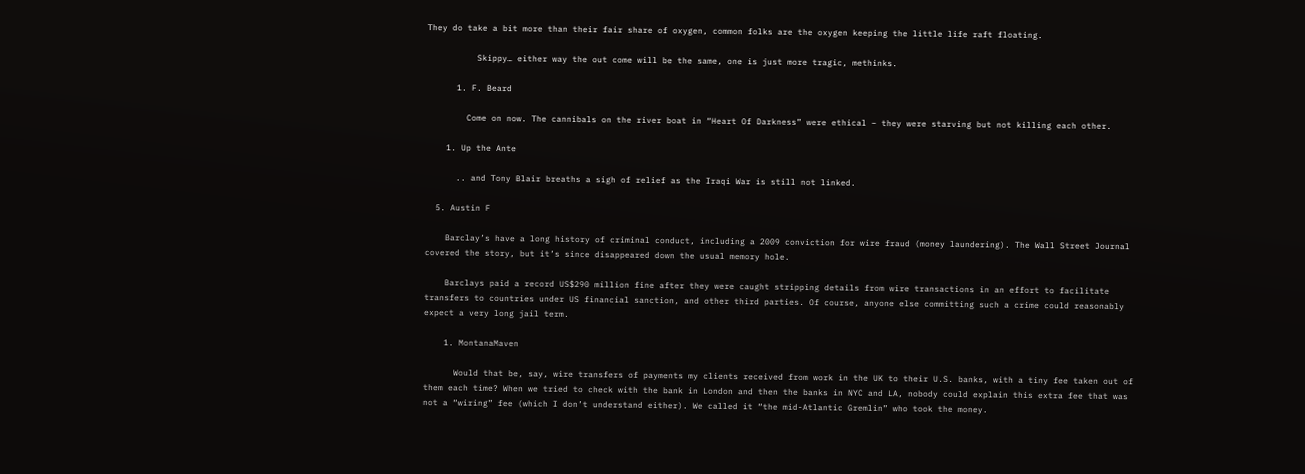They do take a bit more than their fair share of oxygen, common folks are the oxygen keeping the little life raft floating.

          Skippy… either way the out come will be the same, one is just more tragic, methinks.

      1. F. Beard

        Come on now. The cannibals on the river boat in “Heart Of Darkness” were ethical – they were starving but not killing each other.

    1. Up the Ante

      .. and Tony Blair breaths a sigh of relief as the Iraqi War is still not linked.

  5. Austin F

    Barclay’s have a long history of criminal conduct, including a 2009 conviction for wire fraud (money laundering). The Wall Street Journal covered the story, but it’s since disappeared down the usual memory hole.

    Barclays paid a record US$290 million fine after they were caught stripping details from wire transactions in an effort to facilitate transfers to countries under US financial sanction, and other third parties. Of course, anyone else committing such a crime could reasonably expect a very long jail term.

    1. MontanaMaven

      Would that be, say, wire transfers of payments my clients received from work in the UK to their U.S. banks, with a tiny fee taken out of them each time? When we tried to check with the bank in London and then the banks in NYC and LA, nobody could explain this extra fee that was not a “wiring” fee (which I don’t understand either). We called it “the mid-Atlantic Gremlin” who took the money.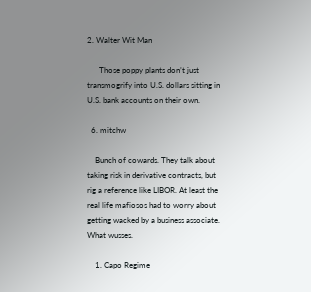2. Walter Wit Man

      Those poppy plants don’t just transmogrify into U.S. dollars sitting in U.S. bank accounts on their own.

  6. mitchw

    Bunch of cowards. They talk about taking risk in derivative contracts, but rig a reference like LIBOR. At least the real life mafiosos had to worry about getting wacked by a business associate. What wusses.

    1. Capo Regime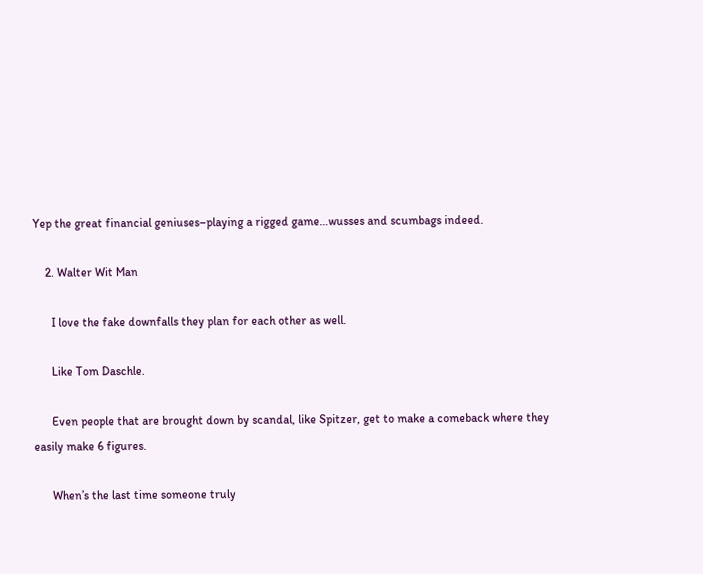Yep the great financial geniuses–playing a rigged game…wusses and scumbags indeed.

    2. Walter Wit Man

      I love the fake downfalls they plan for each other as well.

      Like Tom Daschle.

      Even people that are brought down by scandal, like Spitzer, get to make a comeback where they easily make 6 figures.

      When’s the last time someone truly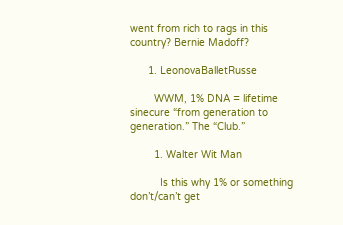went from rich to rags in this country? Bernie Madoff?

      1. LeonovaBalletRusse

        WWM, 1% DNA = lifetime sinecure “from generation to generation.” The “Club.”

        1. Walter Wit Man

          Is this why 1% or something don’t/can’t get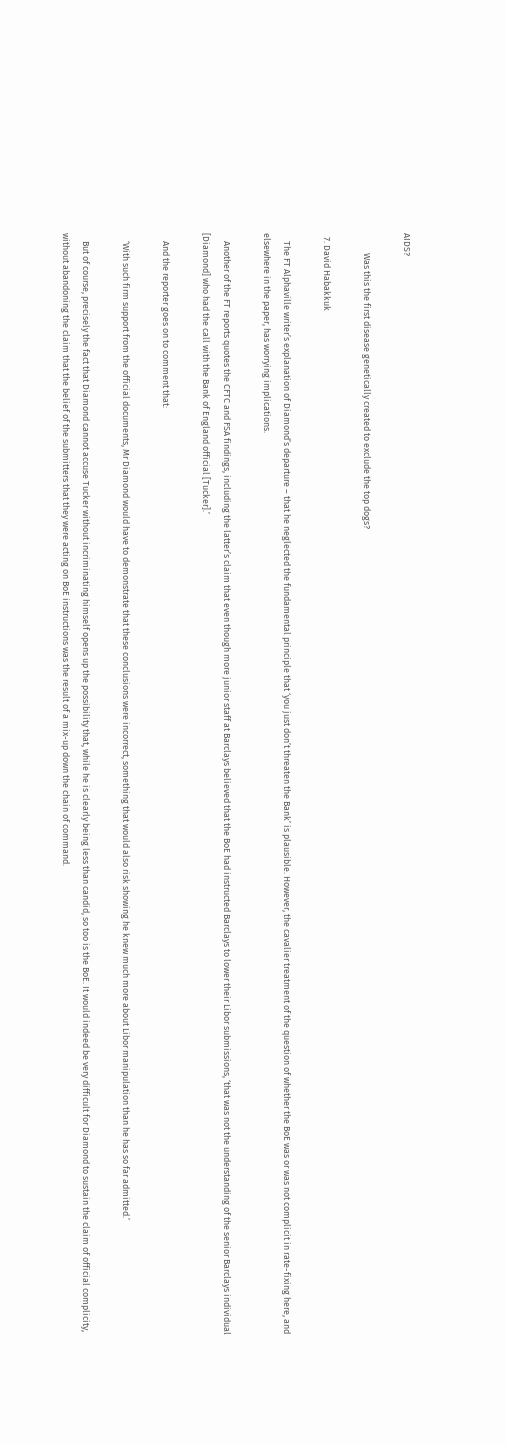AIDS?

          Was this the first disease genetically created to exclude the top dogs?

  7. David Habakkuk

    The FT Alphaville writer’s explanation of Diamond’s departure – that he neglected the fundamental principle that ‘you just don’t threaten the Bank’ is plausible. However, the cavalier treatment of the question of whether the BoE was or was not complicit in rate-fixing here, and elsewhere in the paper, has worrying implications.

    Another of the FT reports quotes the CFTC and FSA findings, including the latter’s claim that even though more junior staff at Barclays believed that the BoE had instructed Barclays to lower their Libor submissions, ‘that was not the understanding of the senior Barclays individual [Diamond] who had the call with the Bank of England official [Tucker].’

    And the reporter goes on to comment that:

    ‘With such firm support from the official documents, Mr Diamond would have to demonstrate that these conclusions were incorrect, something that would also risk showing he knew much more about Libor manipulation than he has so far admitted.’

    But of course, precisely the fact that Diamond cannot accuse Tucker without incriminating himself opens up the possibility that, while he is clearly being less than candid, so too is the BoE. It would indeed be very difficult for Diamond to sustain the claim of official complicity, without abandoning the claim that the belief of the submitters that they were acting on BoE instructions was the result of a mix-up down the chain of command.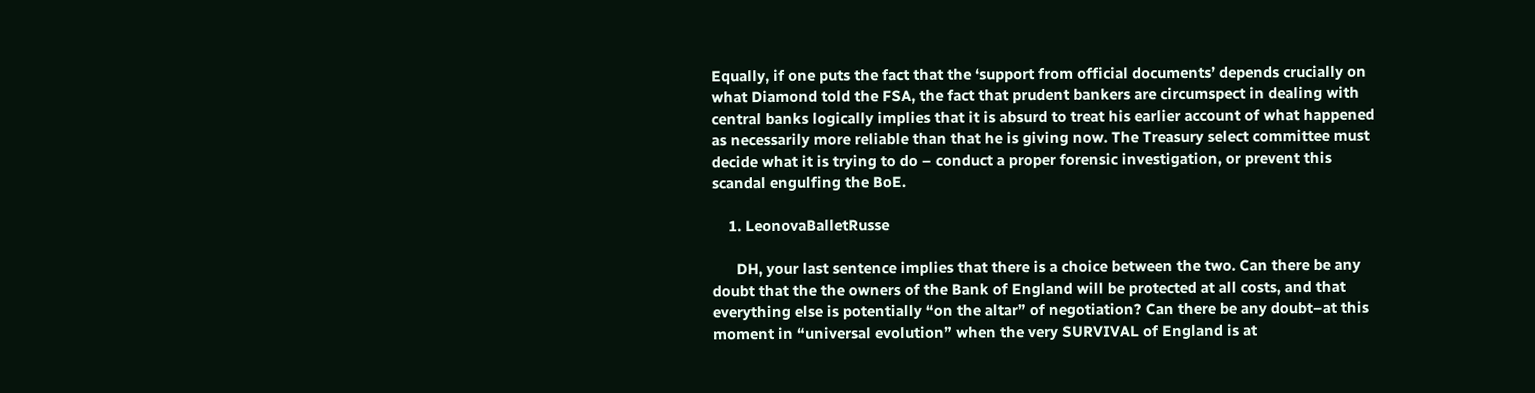Equally, if one puts the fact that the ‘support from official documents’ depends crucially on what Diamond told the FSA, the fact that prudent bankers are circumspect in dealing with central banks logically implies that it is absurd to treat his earlier account of what happened as necessarily more reliable than that he is giving now. The Treasury select committee must decide what it is trying to do – conduct a proper forensic investigation, or prevent this scandal engulfing the BoE.

    1. LeonovaBalletRusse

      DH, your last sentence implies that there is a choice between the two. Can there be any doubt that the the owners of the Bank of England will be protected at all costs, and that everything else is potentially “on the altar” of negotiation? Can there be any doubt–at this moment in “universal evolution” when the very SURVIVAL of England is at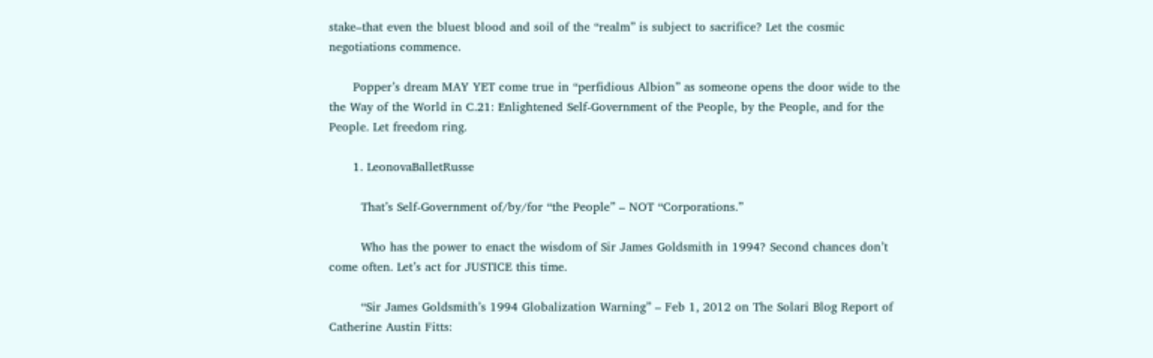stake–that even the bluest blood and soil of the “realm” is subject to sacrifice? Let the cosmic negotiations commence.

      Popper’s dream MAY YET come true in “perfidious Albion” as someone opens the door wide to the the Way of the World in C.21: Enlightened Self-Government of the People, by the People, and for the People. Let freedom ring.

      1. LeonovaBalletRusse

        That’s Self-Government of/by/for “the People” – NOT “Corporations.”

        Who has the power to enact the wisdom of Sir James Goldsmith in 1994? Second chances don’t come often. Let’s act for JUSTICE this time.

        “Sir James Goldsmith’s 1994 Globalization Warning” – Feb 1, 2012 on The Solari Blog Report of Catherine Austin Fitts: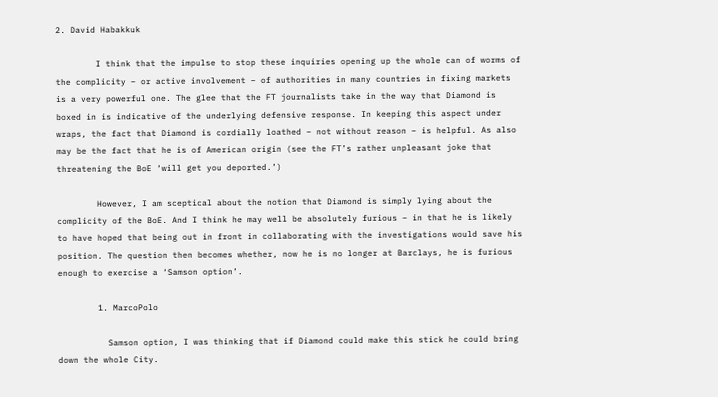2. David Habakkuk

        I think that the impulse to stop these inquiries opening up the whole can of worms of the complicity – or active involvement – of authorities in many countries in fixing markets is a very powerful one. The glee that the FT journalists take in the way that Diamond is boxed in is indicative of the underlying defensive response. In keeping this aspect under wraps, the fact that Diamond is cordially loathed – not without reason – is helpful. As also may be the fact that he is of American origin (see the FT’s rather unpleasant joke that threatening the BoE ‘will get you deported.’)

        However, I am sceptical about the notion that Diamond is simply lying about the complicity of the BoE. And I think he may well be absolutely furious – in that he is likely to have hoped that being out in front in collaborating with the investigations would save his position. The question then becomes whether, now he is no longer at Barclays, he is furious enough to exercise a ‘Samson option’.

        1. MarcoPolo

          Samson option, I was thinking that if Diamond could make this stick he could bring down the whole City.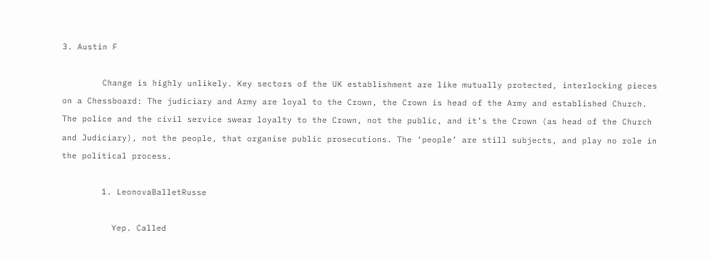3. Austin F

        Change is highly unlikely. Key sectors of the UK establishment are like mutually protected, interlocking pieces on a Chessboard: The judiciary and Army are loyal to the Crown, the Crown is head of the Army and established Church. The police and the civil service swear loyalty to the Crown, not the public, and it’s the Crown (as head of the Church and Judiciary), not the people, that organise public prosecutions. The ‘people’ are still subjects, and play no role in the political process.

        1. LeonovaBalletRusse

          Yep. Called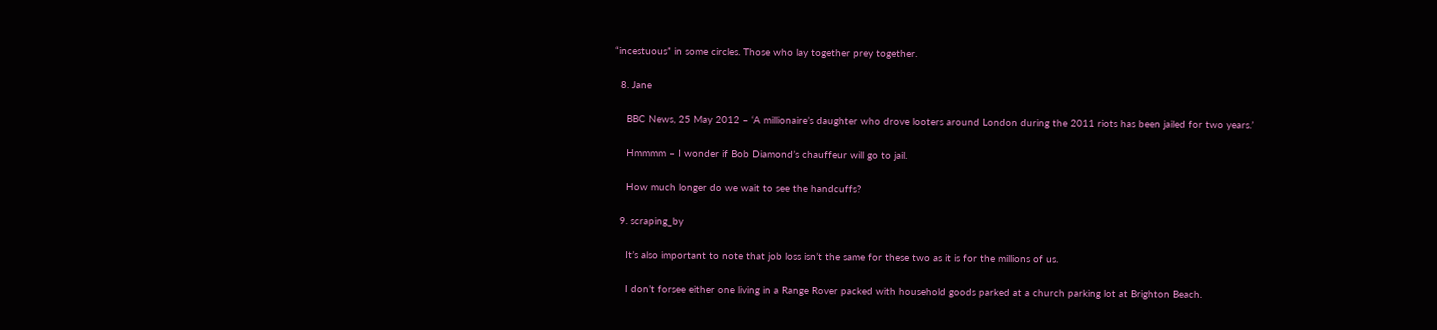“incestuous” in some circles. Those who lay together prey together.

  8. Jane

    BBC News, 25 May 2012 – ‘A millionaire’s daughter who drove looters around London during the 2011 riots has been jailed for two years.’

    Hmmmm – I wonder if Bob Diamond’s chauffeur will go to jail.

    How much longer do we wait to see the handcuffs?

  9. scraping_by

    It’s also important to note that job loss isn’t the same for these two as it is for the millions of us.

    I don’t forsee either one living in a Range Rover packed with household goods parked at a church parking lot at Brighton Beach.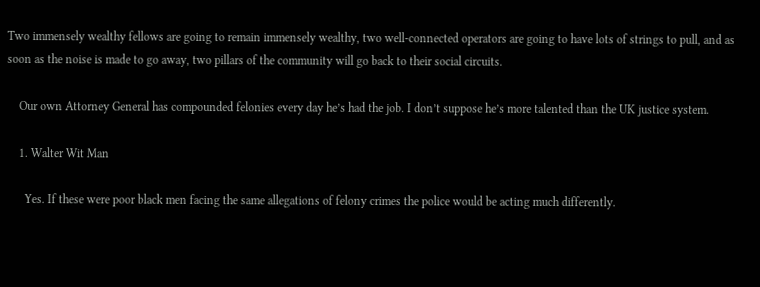Two immensely wealthy fellows are going to remain immensely wealthy, two well-connected operators are going to have lots of strings to pull, and as soon as the noise is made to go away, two pillars of the community will go back to their social circuits.

    Our own Attorney General has compounded felonies every day he’s had the job. I don’t suppose he’s more talented than the UK justice system.

    1. Walter Wit Man

      Yes. If these were poor black men facing the same allegations of felony crimes the police would be acting much differently.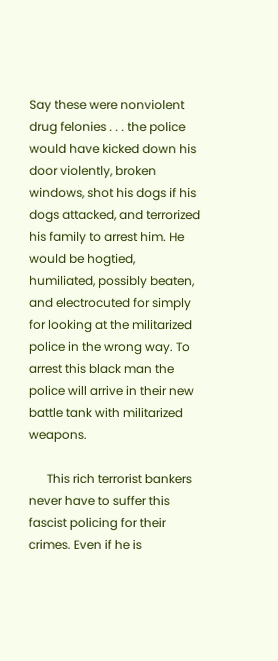Say these were nonviolent drug felonies . . . the police would have kicked down his door violently, broken windows, shot his dogs if his dogs attacked, and terrorized his family to arrest him. He would be hogtied, humiliated, possibly beaten, and electrocuted for simply for looking at the militarized police in the wrong way. To arrest this black man the police will arrive in their new battle tank with militarized weapons.

      This rich terrorist bankers never have to suffer this fascist policing for their crimes. Even if he is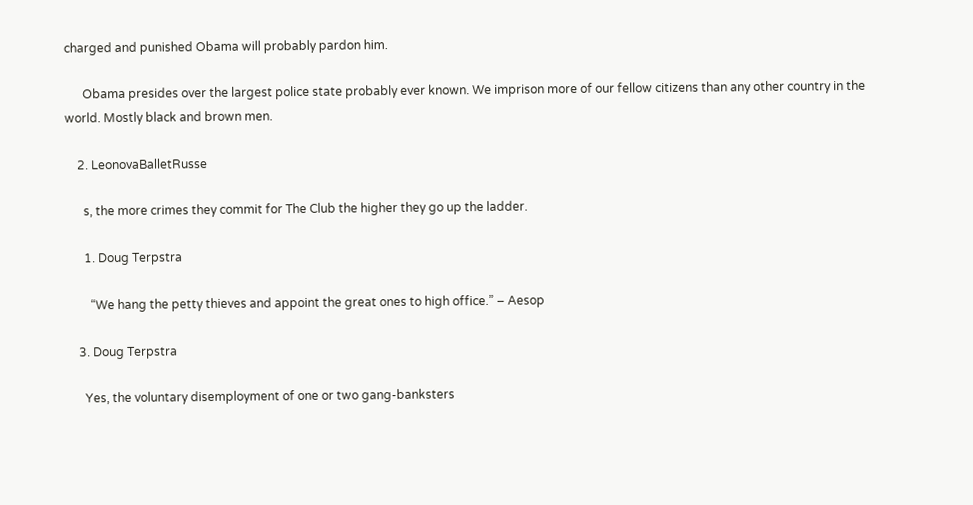charged and punished Obama will probably pardon him.

      Obama presides over the largest police state probably ever known. We imprison more of our fellow citizens than any other country in the world. Mostly black and brown men.

    2. LeonovaBalletRusse

      s, the more crimes they commit for The Club the higher they go up the ladder.

      1. Doug Terpstra

        “We hang the petty thieves and appoint the great ones to high office.” – Aesop

    3. Doug Terpstra

      Yes, the voluntary disemployment of one or two gang-banksters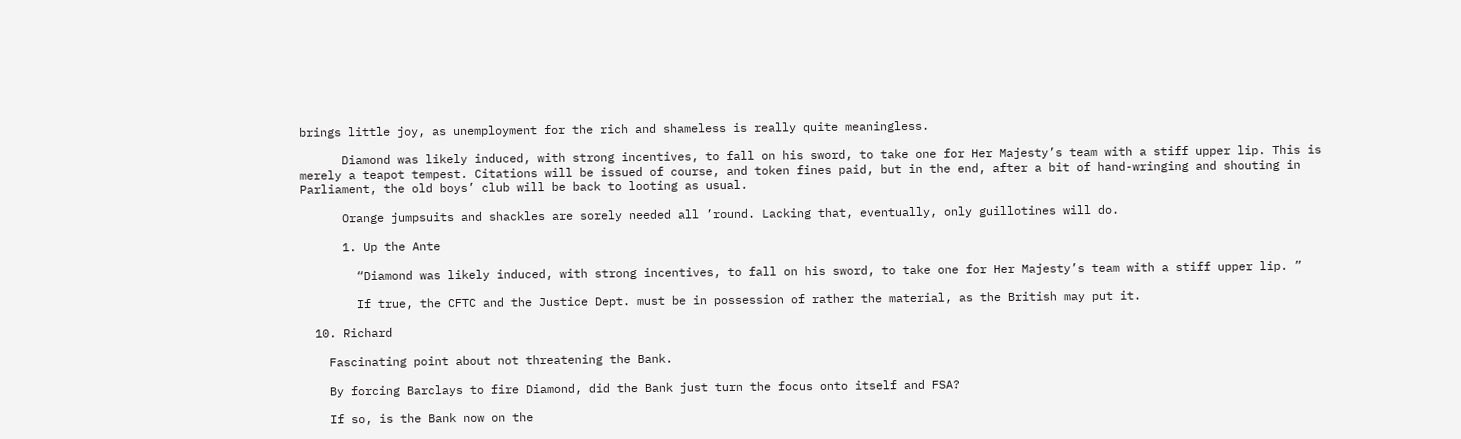brings little joy, as unemployment for the rich and shameless is really quite meaningless.

      Diamond was likely induced, with strong incentives, to fall on his sword, to take one for Her Majesty’s team with a stiff upper lip. This is merely a teapot tempest. Citations will be issued of course, and token fines paid, but in the end, after a bit of hand-wringing and shouting in Parliament, the old boys’ club will be back to looting as usual.

      Orange jumpsuits and shackles are sorely needed all ’round. Lacking that, eventually, only guillotines will do.

      1. Up the Ante

        “Diamond was likely induced, with strong incentives, to fall on his sword, to take one for Her Majesty’s team with a stiff upper lip. ”

        If true, the CFTC and the Justice Dept. must be in possession of rather the material, as the British may put it.

  10. Richard

    Fascinating point about not threatening the Bank.

    By forcing Barclays to fire Diamond, did the Bank just turn the focus onto itself and FSA?

    If so, is the Bank now on the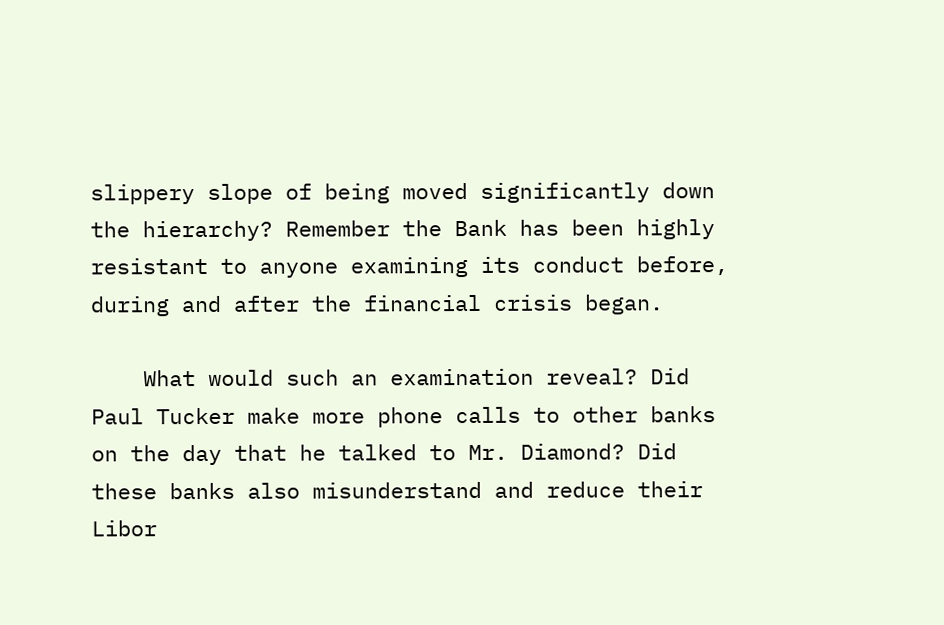slippery slope of being moved significantly down the hierarchy? Remember the Bank has been highly resistant to anyone examining its conduct before, during and after the financial crisis began.

    What would such an examination reveal? Did Paul Tucker make more phone calls to other banks on the day that he talked to Mr. Diamond? Did these banks also misunderstand and reduce their Libor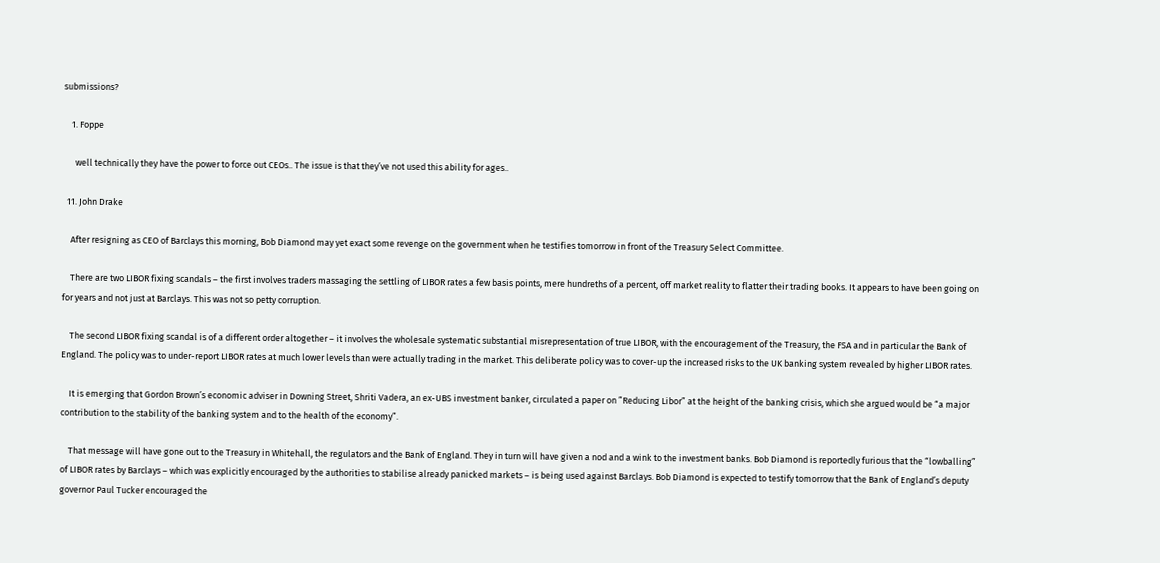submissions?

    1. Foppe

      well technically they have the power to force out CEOs.. The issue is that they’ve not used this ability for ages..

  11. John Drake

    After resigning as CEO of Barclays this morning, Bob Diamond may yet exact some revenge on the government when he testifies tomorrow in front of the Treasury Select Committee.

    There are two LIBOR fixing scandals – the first involves traders massaging the settling of LIBOR rates a few basis points, mere hundreths of a percent, off market reality to flatter their trading books. It appears to have been going on for years and not just at Barclays. This was not so petty corruption.

    The second LIBOR fixing scandal is of a different order altogether – it involves the wholesale systematic substantial misrepresentation of true LIBOR, with the encouragement of the Treasury, the FSA and in particular the Bank of England. The policy was to under-report LIBOR rates at much lower levels than were actually trading in the market. This deliberate policy was to cover-up the increased risks to the UK banking system revealed by higher LIBOR rates.

    It is emerging that Gordon Brown’s economic adviser in Downing Street, Shriti Vadera, an ex-UBS investment banker, circulated a paper on ”Reducing Libor” at the height of the banking crisis, which she argued would be “a major contribution to the stability of the banking system and to the health of the economy”.

    That message will have gone out to the Treasury in Whitehall, the regulators and the Bank of England. They in turn will have given a nod and a wink to the investment banks. Bob Diamond is reportedly furious that the “lowballing” of LIBOR rates by Barclays – which was explicitly encouraged by the authorities to stabilise already panicked markets – is being used against Barclays. Bob Diamond is expected to testify tomorrow that the Bank of England’s deputy governor Paul Tucker encouraged the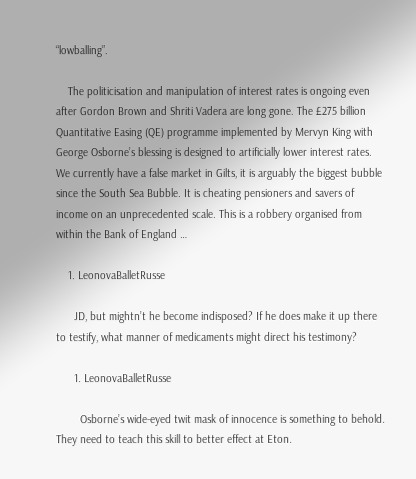“lowballing”.

    The politicisation and manipulation of interest rates is ongoing even after Gordon Brown and Shriti Vadera are long gone. The £275 billion Quantitative Easing (QE) programme implemented by Mervyn King with George Osborne’s blessing is designed to artificially lower interest rates. We currently have a false market in Gilts, it is arguably the biggest bubble since the South Sea Bubble. It is cheating pensioners and savers of income on an unprecedented scale. This is a robbery organised from within the Bank of England …

    1. LeonovaBalletRusse

      JD, but mightn’t he become indisposed? If he does make it up there to testify, what manner of medicaments might direct his testimony?

      1. LeonovaBalletRusse

        Osborne’s wide-eyed twit mask of innocence is something to behold. They need to teach this skill to better effect at Eton.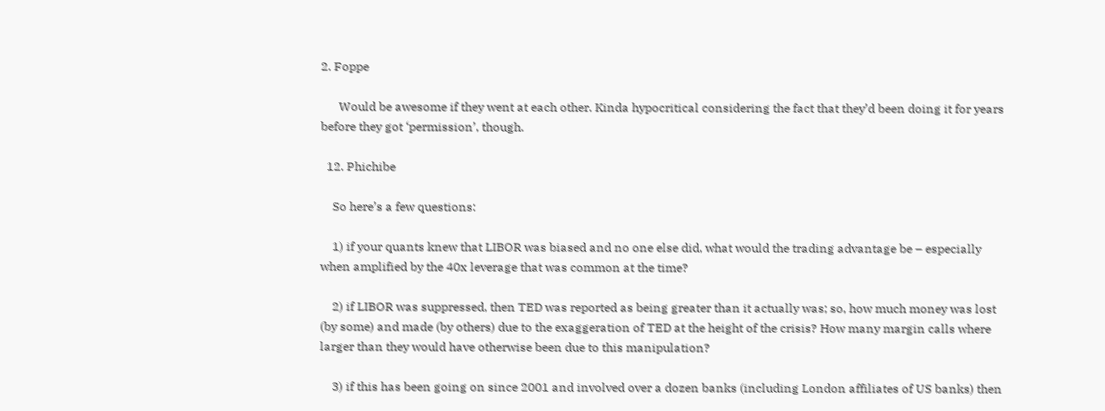2. Foppe

      Would be awesome if they went at each other. Kinda hypocritical considering the fact that they’d been doing it for years before they got ‘permission’, though.

  12. Phichibe

    So here’s a few questions:

    1) if your quants knew that LIBOR was biased and no one else did, what would the trading advantage be – especially when amplified by the 40x leverage that was common at the time?

    2) if LIBOR was suppressed, then TED was reported as being greater than it actually was; so, how much money was lost (by some) and made (by others) due to the exaggeration of TED at the height of the crisis? How many margin calls where larger than they would have otherwise been due to this manipulation?

    3) if this has been going on since 2001 and involved over a dozen banks (including London affiliates of US banks) then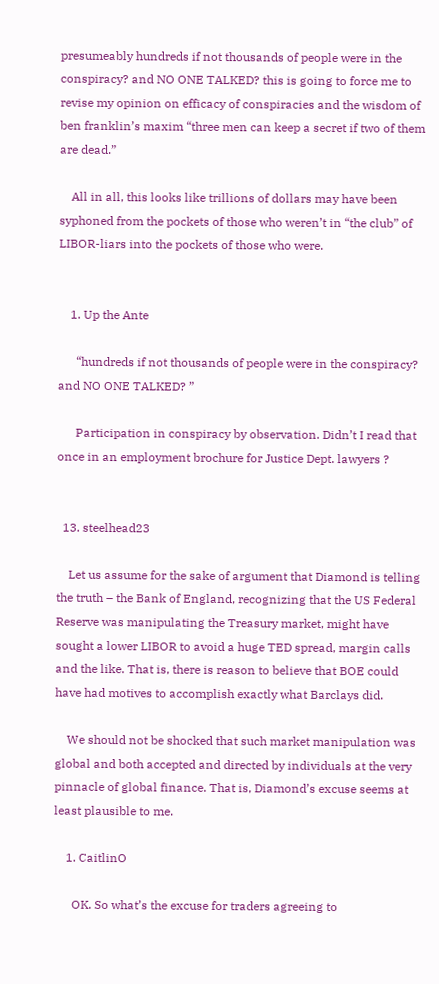presumeably hundreds if not thousands of people were in the conspiracy? and NO ONE TALKED? this is going to force me to revise my opinion on efficacy of conspiracies and the wisdom of ben franklin’s maxim “three men can keep a secret if two of them are dead.”

    All in all, this looks like trillions of dollars may have been syphoned from the pockets of those who weren’t in “the club” of LIBOR-liars into the pockets of those who were.


    1. Up the Ante

      “hundreds if not thousands of people were in the conspiracy? and NO ONE TALKED? ”

      Participation in conspiracy by observation. Didn’t I read that once in an employment brochure for Justice Dept. lawyers ?


  13. steelhead23

    Let us assume for the sake of argument that Diamond is telling the truth – the Bank of England, recognizing that the US Federal Reserve was manipulating the Treasury market, might have sought a lower LIBOR to avoid a huge TED spread, margin calls and the like. That is, there is reason to believe that BOE could have had motives to accomplish exactly what Barclays did.

    We should not be shocked that such market manipulation was global and both accepted and directed by individuals at the very pinnacle of global finance. That is, Diamond’s excuse seems at least plausible to me.

    1. CaitlinO

      OK. So what’s the excuse for traders agreeing to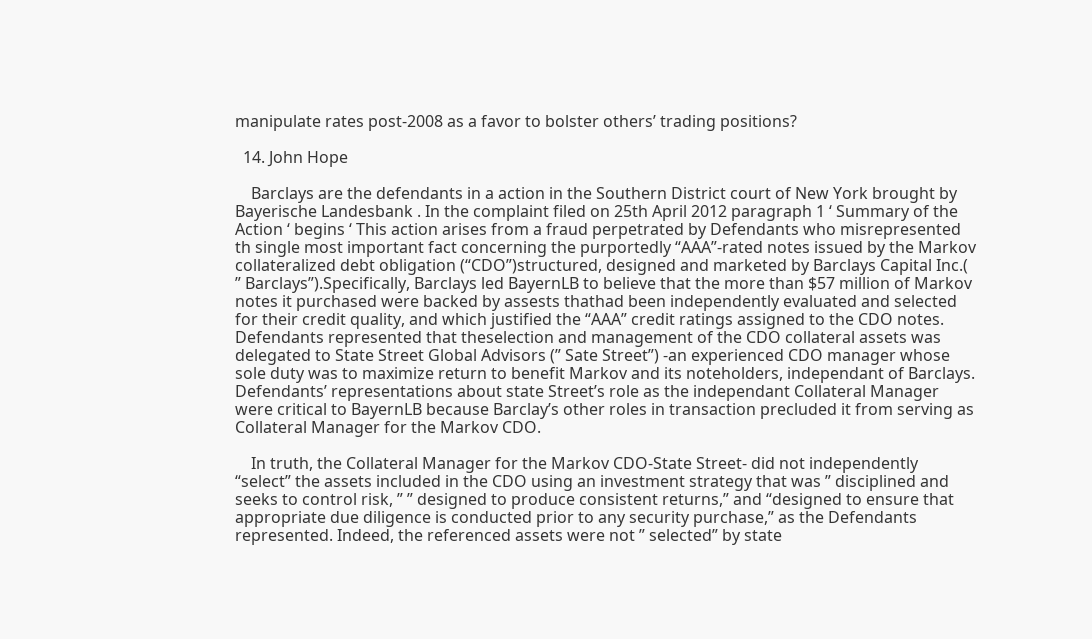manipulate rates post-2008 as a favor to bolster others’ trading positions?

  14. John Hope

    Barclays are the defendants in a action in the Southern District court of New York brought by Bayerische Landesbank . In the complaint filed on 25th April 2012 paragraph 1 ‘ Summary of the Action ‘ begins ‘ This action arises from a fraud perpetrated by Defendants who misrepresented th single most important fact concerning the purportedly “AAA”-rated notes issued by the Markov collateralized debt obligation (“CDO”)structured, designed and marketed by Barclays Capital Inc.( ” Barclays”).Specifically, Barclays led BayernLB to believe that the more than $57 million of Markov notes it purchased were backed by assests thathad been independently evaluated and selected for their credit quality, and which justified the “AAA” credit ratings assigned to the CDO notes. Defendants represented that theselection and management of the CDO collateral assets was delegated to State Street Global Advisors (” Sate Street”) -an experienced CDO manager whose sole duty was to maximize return to benefit Markov and its noteholders, independant of Barclays. Defendants’ representations about state Street’s role as the independant Collateral Manager were critical to BayernLB because Barclay’s other roles in transaction precluded it from serving as Collateral Manager for the Markov CDO.

    In truth, the Collateral Manager for the Markov CDO-State Street- did not independently “select” the assets included in the CDO using an investment strategy that was ” disciplined and seeks to control risk, ” ” designed to produce consistent returns,” and “designed to ensure that appropriate due diligence is conducted prior to any security purchase,” as the Defendants represented. Indeed, the referenced assets were not ” selected” by state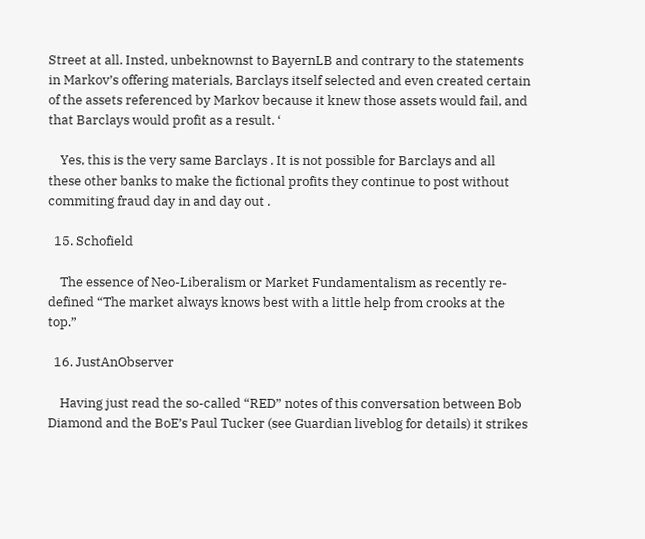Street at all. Insted, unbeknownst to BayernLB and contrary to the statements in Markov’s offering materials, Barclays itself selected and even created certain of the assets referenced by Markov because it knew those assets would fail, and that Barclays would profit as a result. ‘

    Yes, this is the very same Barclays . It is not possible for Barclays and all these other banks to make the fictional profits they continue to post without commiting fraud day in and day out .

  15. Schofield

    The essence of Neo-Liberalism or Market Fundamentalism as recently re-defined “The market always knows best with a little help from crooks at the top.”

  16. JustAnObserver

    Having just read the so-called “RED” notes of this conversation between Bob Diamond and the BoE’s Paul Tucker (see Guardian liveblog for details) it strikes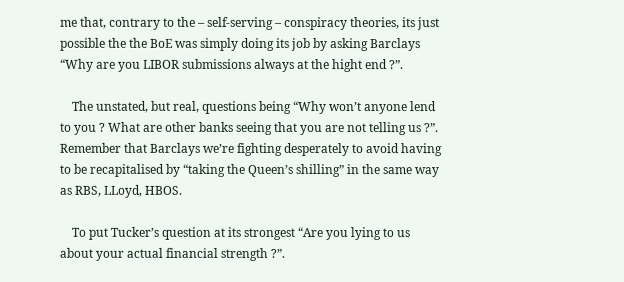me that, contrary to the – self-serving – conspiracy theories, its just possible the the BoE was simply doing its job by asking Barclays “Why are you LIBOR submissions always at the hight end ?”.

    The unstated, but real, questions being “Why won’t anyone lend to you ? What are other banks seeing that you are not telling us ?”. Remember that Barclays we’re fighting desperately to avoid having to be recapitalised by “taking the Queen’s shilling” in the same way as RBS, LLoyd, HBOS.

    To put Tucker’s question at its strongest “Are you lying to us about your actual financial strength ?”.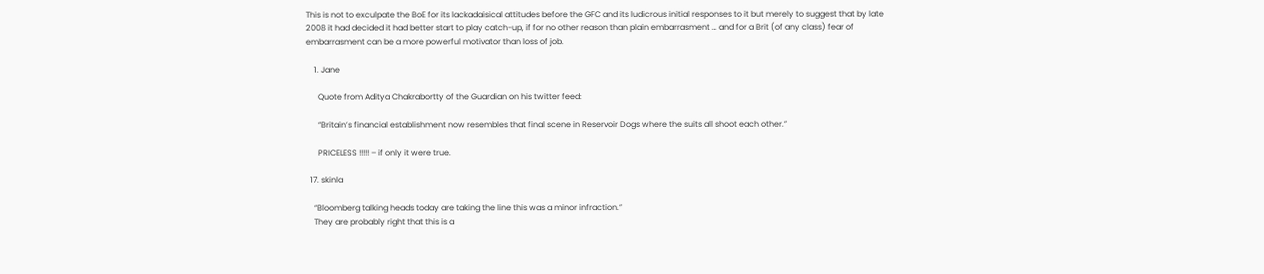This is not to exculpate the BoE for its lackadaisical attitudes before the GFC and its ludicrous initial responses to it but merely to suggest that by late 2008 it had decided it had better start to play catch-up, if for no other reason than plain embarrasment … and for a Brit (of any class) fear of embarrasment can be a more powerful motivator than loss of job.

    1. Jane

      Quote from Aditya Chakrabortty of the Guardian on his twitter feed:

      “Britain’s financial establishment now resembles that final scene in Reservoir Dogs where the suits all shoot each other.”

      PRICELESS !!!!! – if only it were true.

  17. skinla

    “Bloomberg talking heads today are taking the line this was a minor infraction.”
    They are probably right that this is a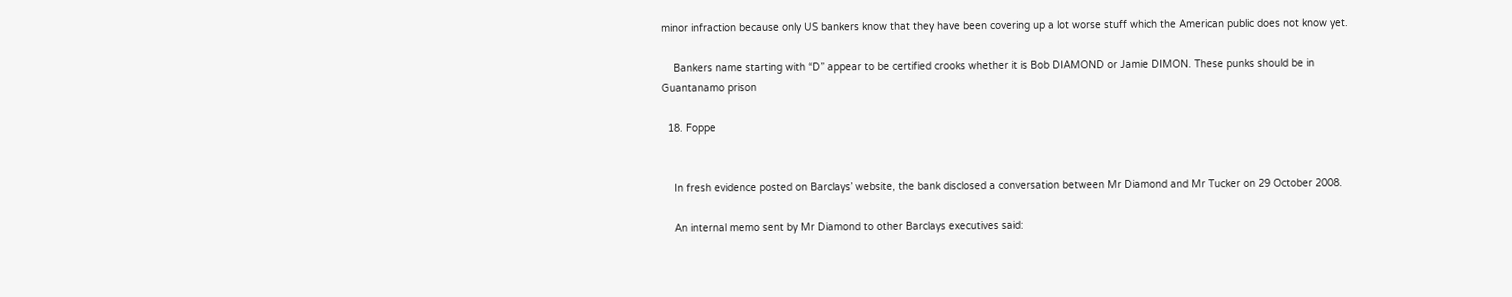minor infraction because only US bankers know that they have been covering up a lot worse stuff which the American public does not know yet.

    Bankers name starting with “D” appear to be certified crooks whether it is Bob DIAMOND or Jamie DIMON. These punks should be in Guantanamo prison

  18. Foppe


    In fresh evidence posted on Barclays’ website, the bank disclosed a conversation between Mr Diamond and Mr Tucker on 29 October 2008.

    An internal memo sent by Mr Diamond to other Barclays executives said: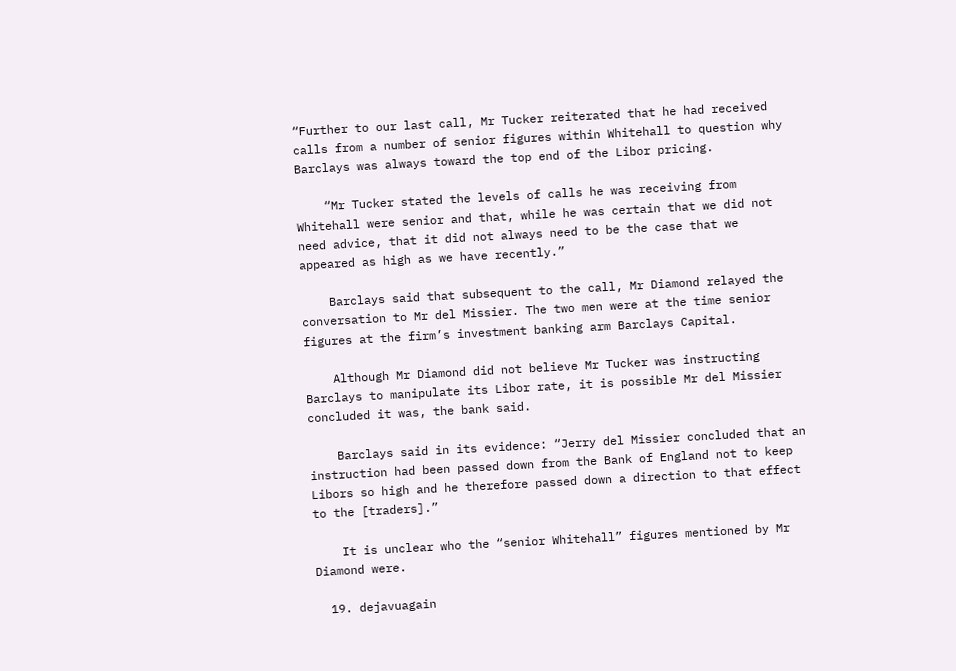“Further to our last call, Mr Tucker reiterated that he had received calls from a number of senior figures within Whitehall to question why Barclays was always toward the top end of the Libor pricing.

    “Mr Tucker stated the levels of calls he was receiving from Whitehall were senior and that, while he was certain that we did not need advice, that it did not always need to be the case that we appeared as high as we have recently.”

    Barclays said that subsequent to the call, Mr Diamond relayed the conversation to Mr del Missier. The two men were at the time senior figures at the firm’s investment banking arm Barclays Capital.

    Although Mr Diamond did not believe Mr Tucker was instructing Barclays to manipulate its Libor rate, it is possible Mr del Missier concluded it was, the bank said.

    Barclays said in its evidence: “Jerry del Missier concluded that an instruction had been passed down from the Bank of England not to keep Libors so high and he therefore passed down a direction to that effect to the [traders].”

    It is unclear who the “senior Whitehall” figures mentioned by Mr Diamond were.

  19. dejavuagain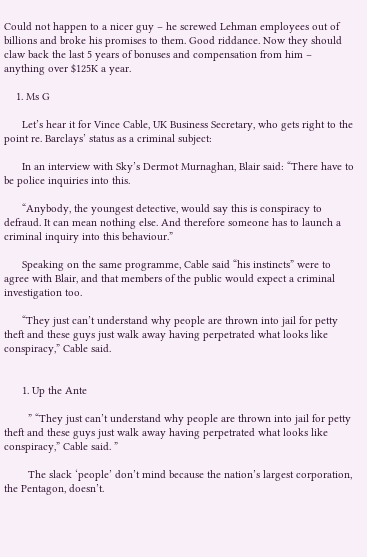Could not happen to a nicer guy – he screwed Lehman employees out of billions and broke his promises to them. Good riddance. Now they should claw back the last 5 years of bonuses and compensation from him – anything over $125K a year.

    1. Ms G

      Let’s hear it for Vince Cable, UK Business Secretary, who gets right to the point re. Barclays’ status as a criminal subject:

      In an interview with Sky’s Dermot Murnaghan, Blair said: “There have to be police inquiries into this.

      “Anybody, the youngest detective, would say this is conspiracy to defraud. It can mean nothing else. And therefore someone has to launch a criminal inquiry into this behaviour.”

      Speaking on the same programme, Cable said “his instincts” were to agree with Blair, and that members of the public would expect a criminal investigation too.

      “They just can’t understand why people are thrown into jail for petty theft and these guys just walk away having perpetrated what looks like conspiracy,” Cable said.


      1. Up the Ante

        ” “They just can’t understand why people are thrown into jail for petty theft and these guys just walk away having perpetrated what looks like conspiracy,” Cable said. ”

        The slack ‘people’ don’t mind because the nation’s largest corporation, the Pentagon, doesn’t.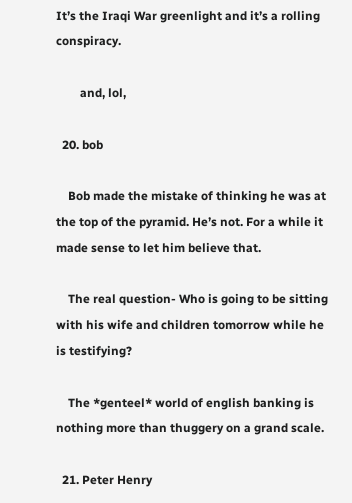It’s the Iraqi War greenlight and it’s a rolling conspiracy.

        and, lol,

  20. bob

    Bob made the mistake of thinking he was at the top of the pyramid. He’s not. For a while it made sense to let him believe that.

    The real question- Who is going to be sitting with his wife and children tomorrow while he is testifying?

    The *genteel* world of english banking is nothing more than thuggery on a grand scale.

  21. Peter Henry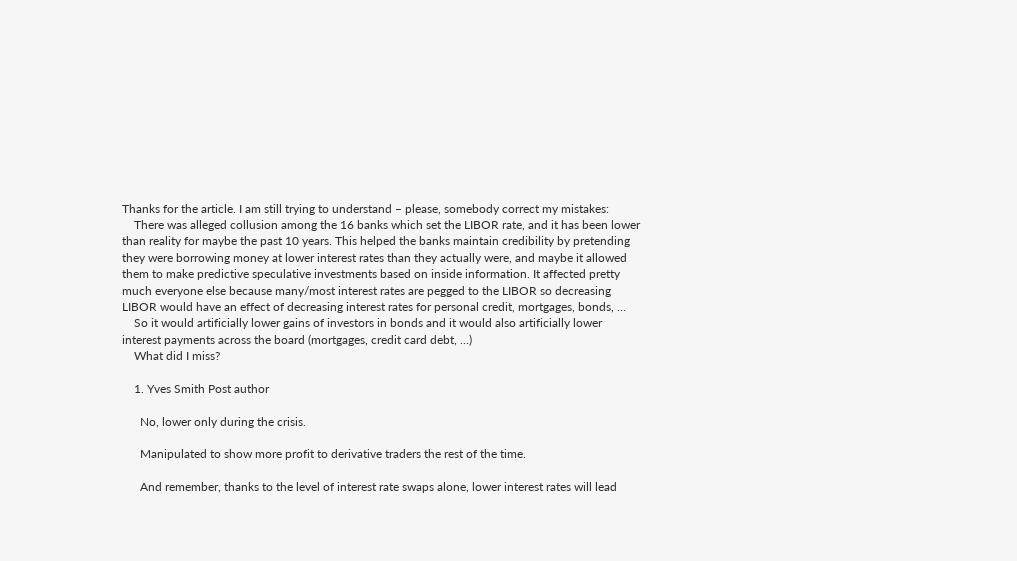Thanks for the article. I am still trying to understand – please, somebody correct my mistakes:
    There was alleged collusion among the 16 banks which set the LIBOR rate, and it has been lower than reality for maybe the past 10 years. This helped the banks maintain credibility by pretending they were borrowing money at lower interest rates than they actually were, and maybe it allowed them to make predictive speculative investments based on inside information. It affected pretty much everyone else because many/most interest rates are pegged to the LIBOR so decreasing LIBOR would have an effect of decreasing interest rates for personal credit, mortgages, bonds, …
    So it would artificially lower gains of investors in bonds and it would also artificially lower interest payments across the board (mortgages, credit card debt, …)
    What did I miss?

    1. Yves Smith Post author

      No, lower only during the crisis.

      Manipulated to show more profit to derivative traders the rest of the time.

      And remember, thanks to the level of interest rate swaps alone, lower interest rates will lead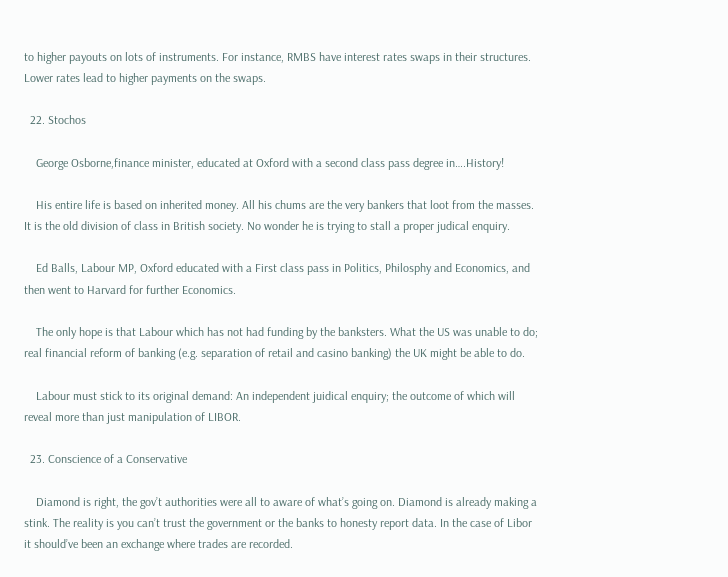to higher payouts on lots of instruments. For instance, RMBS have interest rates swaps in their structures. Lower rates lead to higher payments on the swaps.

  22. Stochos

    George Osborne,finance minister, educated at Oxford with a second class pass degree in….History!

    His entire life is based on inherited money. All his chums are the very bankers that loot from the masses. It is the old division of class in British society. No wonder he is trying to stall a proper judical enquiry.

    Ed Balls, Labour MP, Oxford educated with a First class pass in Politics, Philosphy and Economics, and then went to Harvard for further Economics.

    The only hope is that Labour which has not had funding by the banksters. What the US was unable to do; real financial reform of banking (e.g. separation of retail and casino banking) the UK might be able to do.

    Labour must stick to its original demand: An independent juidical enquiry; the outcome of which will reveal more than just manipulation of LIBOR.

  23. Conscience of a Conservative

    Diamond is right, the gov’t authorities were all to aware of what’s going on. Diamond is already making a stink. The reality is you can’t trust the government or the banks to honesty report data. In the case of Libor it should’ve been an exchange where trades are recorded.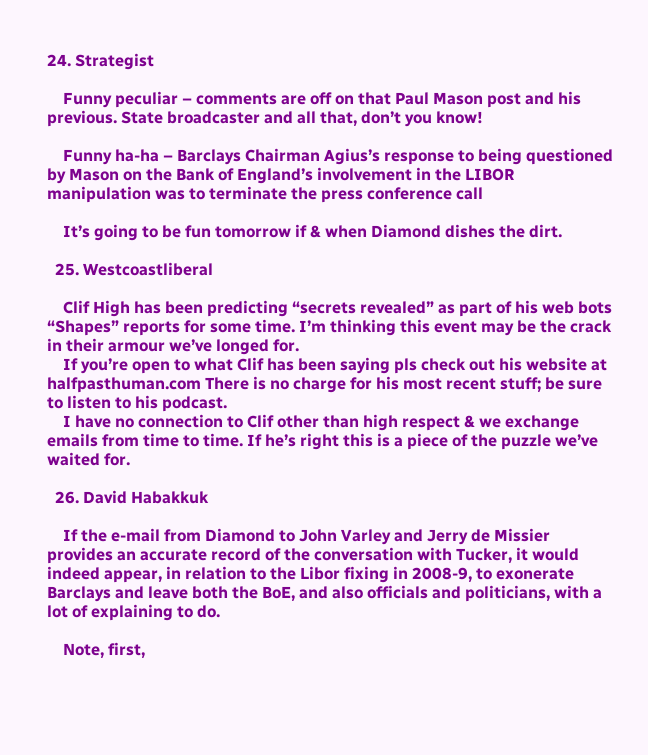24. Strategist

    Funny peculiar – comments are off on that Paul Mason post and his previous. State broadcaster and all that, don’t you know!

    Funny ha-ha – Barclays Chairman Agius’s response to being questioned by Mason on the Bank of England’s involvement in the LIBOR manipulation was to terminate the press conference call

    It’s going to be fun tomorrow if & when Diamond dishes the dirt.

  25. Westcoastliberal

    Clif High has been predicting “secrets revealed” as part of his web bots “Shapes” reports for some time. I’m thinking this event may be the crack in their armour we’ve longed for.
    If you’re open to what Clif has been saying pls check out his website at halfpasthuman.com There is no charge for his most recent stuff; be sure to listen to his podcast.
    I have no connection to Clif other than high respect & we exchange emails from time to time. If he’s right this is a piece of the puzzle we’ve waited for.

  26. David Habakkuk

    If the e-mail from Diamond to John Varley and Jerry de Missier provides an accurate record of the conversation with Tucker, it would indeed appear, in relation to the Libor fixing in 2008-9, to exonerate Barclays and leave both the BoE, and also officials and politicians, with a lot of explaining to do.

    Note, first,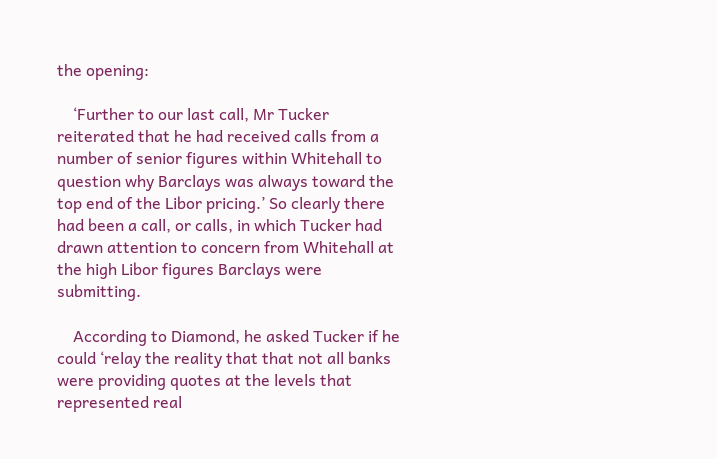the opening:

    ‘Further to our last call, Mr Tucker reiterated that he had received calls from a number of senior figures within Whitehall to question why Barclays was always toward the top end of the Libor pricing.’ So clearly there had been a call, or calls, in which Tucker had drawn attention to concern from Whitehall at the high Libor figures Barclays were submitting.

    According to Diamond, he asked Tucker if he could ‘relay the reality that that not all banks were providing quotes at the levels that represented real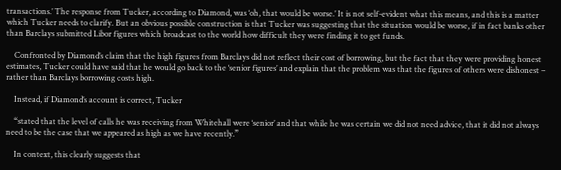transactions.’ The response from Tucker, according to Diamond, was ‘oh, that would be worse.’ It is not self-evident what this means, and this is a matter which Tucker needs to clarify. But an obvious possible construction is that Tucker was suggesting that the situation would be worse, if in fact banks other than Barclays submitted Libor figures which broadcast to the world how difficult they were finding it to get funds.

    Confronted by Diamond’s claim that the high figures from Barclays did not reflect their cost of borrowing, but the fact that they were providing honest estimates, Tucker could have said that he would go back to the ‘senior figures’ and explain that the problem was that the figures of others were dishonest – rather than Barclays borrowing costs high.

    Instead, if Diamond’s account is correct, Tucker

    “stated that the level of calls he was receiving from Whitehall were ‘senior’ and that while he was certain we did not need advice, that it did not always need to be the case that we appeared as high as we have recently.”

    In context, this clearly suggests that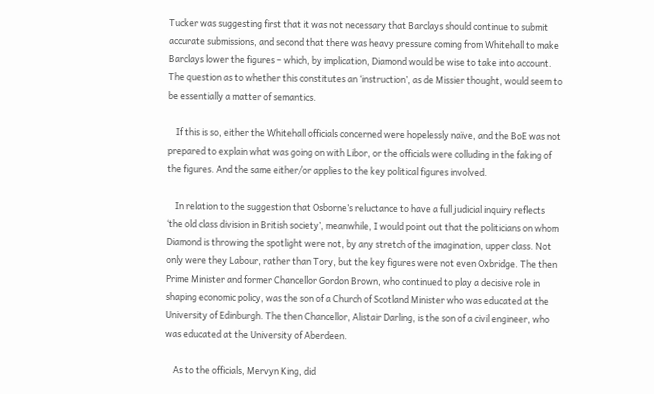Tucker was suggesting first that it was not necessary that Barclays should continue to submit accurate submissions, and second that there was heavy pressure coming from Whitehall to make Barclays lower the figures – which, by implication, Diamond would be wise to take into account. The question as to whether this constitutes an ‘instruction’, as de Missier thought, would seem to be essentially a matter of semantics.

    If this is so, either the Whitehall officials concerned were hopelessly naïve, and the BoE was not prepared to explain what was going on with Libor, or the officials were colluding in the faking of the figures. And the same either/or applies to the key political figures involved.

    In relation to the suggestion that Osborne’s reluctance to have a full judicial inquiry reflects ‘the old class division in British society’, meanwhile, I would point out that the politicians on whom Diamond is throwing the spotlight were not, by any stretch of the imagination, upper class. Not only were they Labour, rather than Tory, but the key figures were not even Oxbridge. The then Prime Minister and former Chancellor Gordon Brown, who continued to play a decisive role in shaping economic policy, was the son of a Church of Scotland Minister who was educated at the University of Edinburgh. The then Chancellor, Alistair Darling, is the son of a civil engineer, who was educated at the University of Aberdeen.

    As to the officials, Mervyn King, did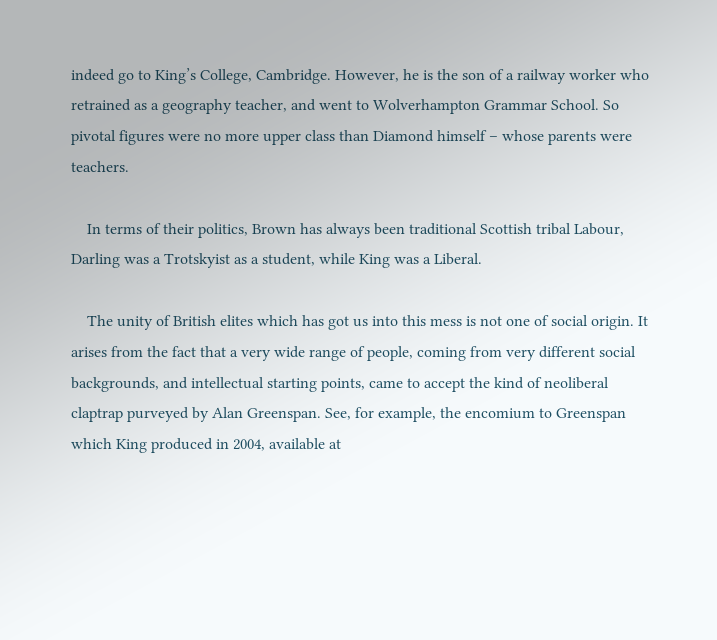indeed go to King’s College, Cambridge. However, he is the son of a railway worker who retrained as a geography teacher, and went to Wolverhampton Grammar School. So pivotal figures were no more upper class than Diamond himself – whose parents were teachers.

    In terms of their politics, Brown has always been traditional Scottish tribal Labour, Darling was a Trotskyist as a student, while King was a Liberal.

    The unity of British elites which has got us into this mess is not one of social origin. It arises from the fact that a very wide range of people, coming from very different social backgrounds, and intellectual starting points, came to accept the kind of neoliberal claptrap purveyed by Alan Greenspan. See, for example, the encomium to Greenspan which King produced in 2004, available at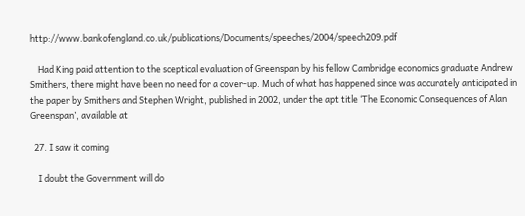http://www.bankofengland.co.uk/publications/Documents/speeches/2004/speech209.pdf

    Had King paid attention to the sceptical evaluation of Greenspan by his fellow Cambridge economics graduate Andrew Smithers, there might have been no need for a cover-up. Much of what has happened since was accurately anticipated in the paper by Smithers and Stephen Wright, published in 2002, under the apt title ‘The Economic Consequences of Alan Greenspan’, available at

  27. I saw it coming

    I doubt the Government will do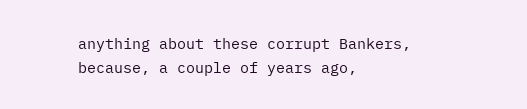anything about these corrupt Bankers, because, a couple of years ago,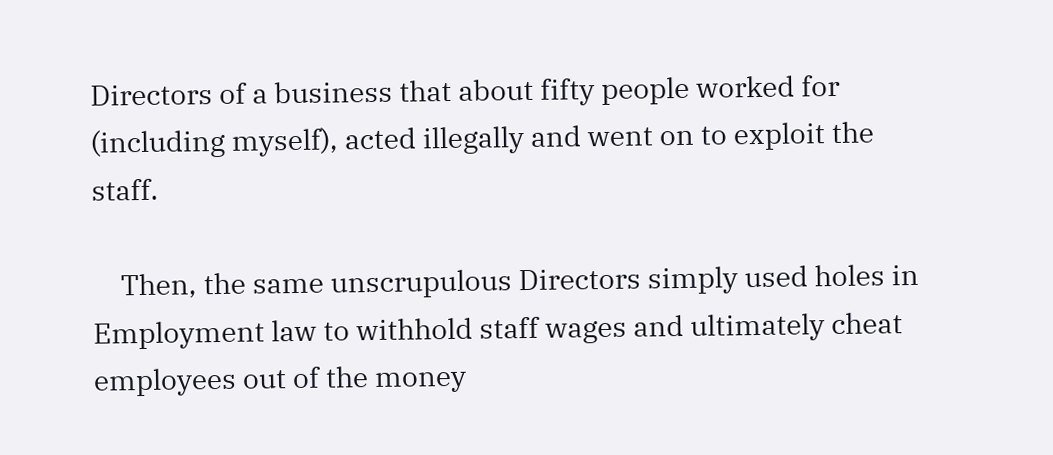Directors of a business that about fifty people worked for (including myself), acted illegally and went on to exploit the staff.

    Then, the same unscrupulous Directors simply used holes in Employment law to withhold staff wages and ultimately cheat employees out of the money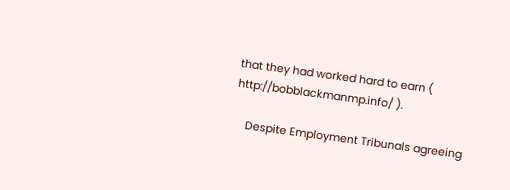that they had worked hard to earn ( http://bobblackmanmp.info/ ).

    Despite Employment Tribunals agreeing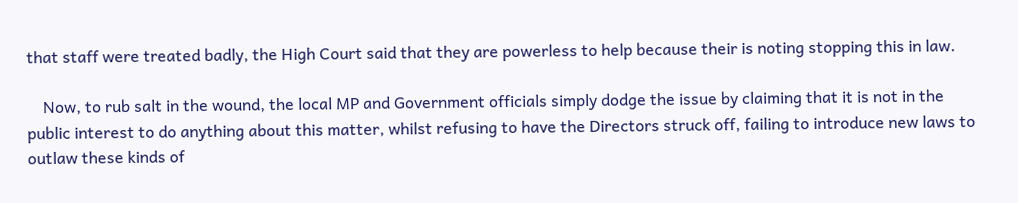that staff were treated badly, the High Court said that they are powerless to help because their is noting stopping this in law.

    Now, to rub salt in the wound, the local MP and Government officials simply dodge the issue by claiming that it is not in the public interest to do anything about this matter, whilst refusing to have the Directors struck off, failing to introduce new laws to outlaw these kinds of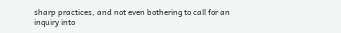sharp practices, and not even bothering to call for an inquiry into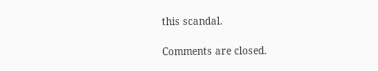this scandal.

Comments are closed.